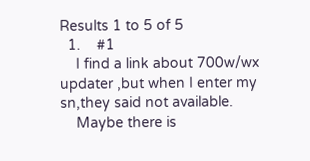Results 1 to 5 of 5
  1.    #1
    I find a link about 700w/wx updater ,but when I enter my sn,they said not available.
    Maybe there is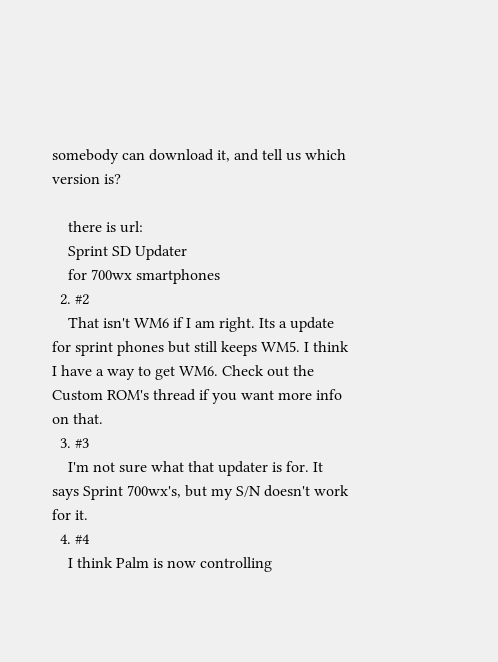somebody can download it, and tell us which version is?

    there is url:
    Sprint SD Updater
    for 700wx smartphones
  2. #2
    That isn't WM6 if I am right. Its a update for sprint phones but still keeps WM5. I think I have a way to get WM6. Check out the Custom ROM's thread if you want more info on that.
  3. #3
    I'm not sure what that updater is for. It says Sprint 700wx's, but my S/N doesn't work for it.
  4. #4
    I think Palm is now controlling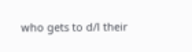who gets to d/l their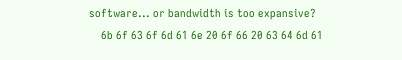software... or bandwidth is too expansive?
    6b 6f 63 6f 6d 61 6e 20 6f 66 20 63 64 6d 61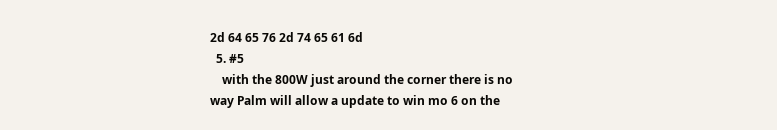2d 64 65 76 2d 74 65 61 6d
  5. #5
    with the 800W just around the corner there is no way Palm will allow a update to win mo 6 on the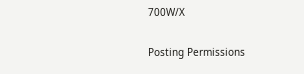700W/X

Posting Permissions